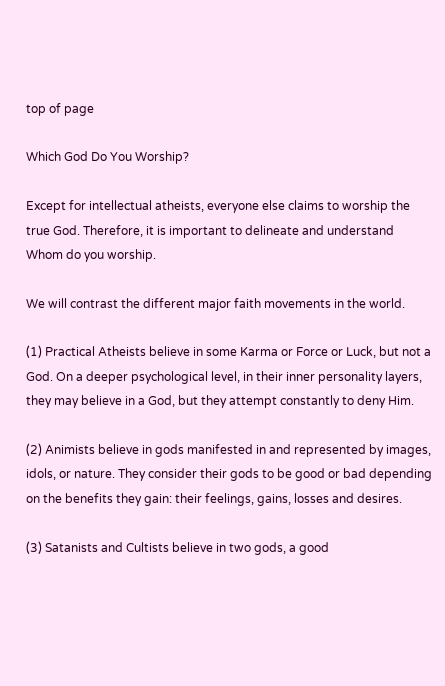top of page

Which God Do You Worship?

Except for intellectual atheists, everyone else claims to worship the true God. Therefore, it is important to delineate and understand Whom do you worship.

We will contrast the different major faith movements in the world.

(1) Practical Atheists believe in some Karma or Force or Luck, but not a God. On a deeper psychological level, in their inner personality layers, they may believe in a God, but they attempt constantly to deny Him.

(2) Animists believe in gods manifested in and represented by images, idols, or nature. They consider their gods to be good or bad depending on the benefits they gain: their feelings, gains, losses and desires.

(3) Satanists and Cultists believe in two gods, a good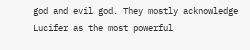god and evil god. They mostly acknowledge Lucifer as the most powerful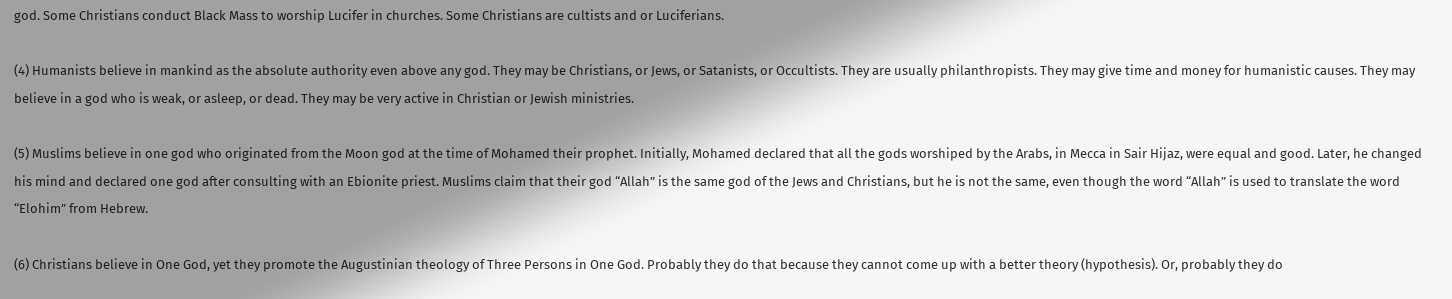god. Some Christians conduct Black Mass to worship Lucifer in churches. Some Christians are cultists and or Luciferians.

(4) Humanists believe in mankind as the absolute authority even above any god. They may be Christians, or Jews, or Satanists, or Occultists. They are usually philanthropists. They may give time and money for humanistic causes. They may believe in a god who is weak, or asleep, or dead. They may be very active in Christian or Jewish ministries.

(5) Muslims believe in one god who originated from the Moon god at the time of Mohamed their prophet. Initially, Mohamed declared that all the gods worshiped by the Arabs, in Mecca in Sair Hijaz, were equal and good. Later, he changed his mind and declared one god after consulting with an Ebionite priest. Muslims claim that their god “Allah” is the same god of the Jews and Christians, but he is not the same, even though the word “Allah” is used to translate the word “Elohim” from Hebrew.

(6) Christians believe in One God, yet they promote the Augustinian theology of Three Persons in One God. Probably they do that because they cannot come up with a better theory (hypothesis). Or, probably they do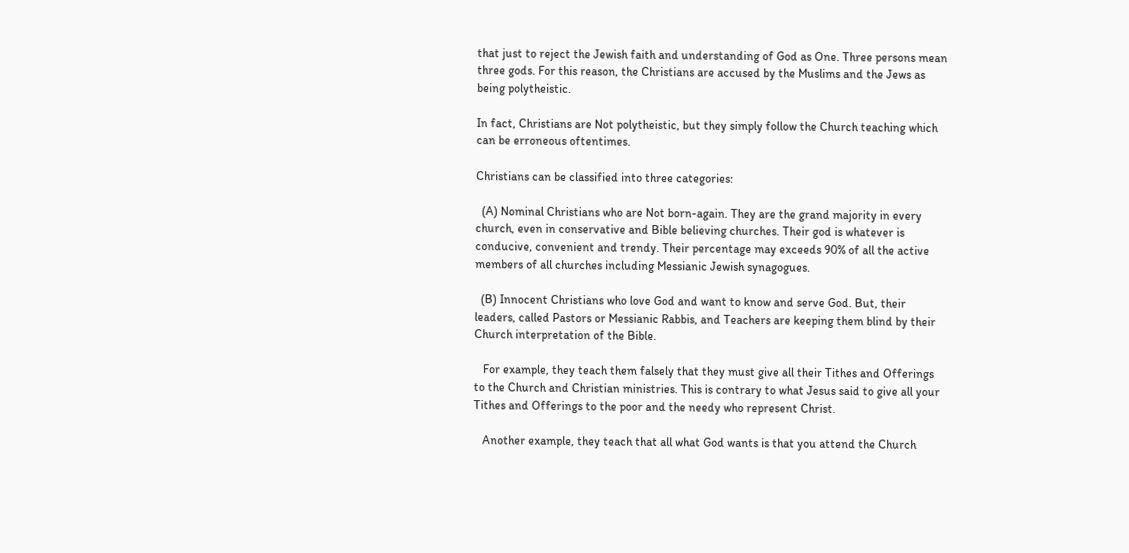that just to reject the Jewish faith and understanding of God as One. Three persons mean three gods. For this reason, the Christians are accused by the Muslims and the Jews as being polytheistic.

In fact, Christians are Not polytheistic, but they simply follow the Church teaching which can be erroneous oftentimes.

Christians can be classified into three categories:

  (A) Nominal Christians who are Not born-again. They are the grand majority in every church, even in conservative and Bible believing churches. Their god is whatever is conducive, convenient and trendy. Their percentage may exceeds 90% of all the active members of all churches including Messianic Jewish synagogues.

  (B) Innocent Christians who love God and want to know and serve God. But, their leaders, called Pastors or Messianic Rabbis, and Teachers are keeping them blind by their Church interpretation of the Bible.

   For example, they teach them falsely that they must give all their Tithes and Offerings to the Church and Christian ministries. This is contrary to what Jesus said to give all your Tithes and Offerings to the poor and the needy who represent Christ.

   Another example, they teach that all what God wants is that you attend the Church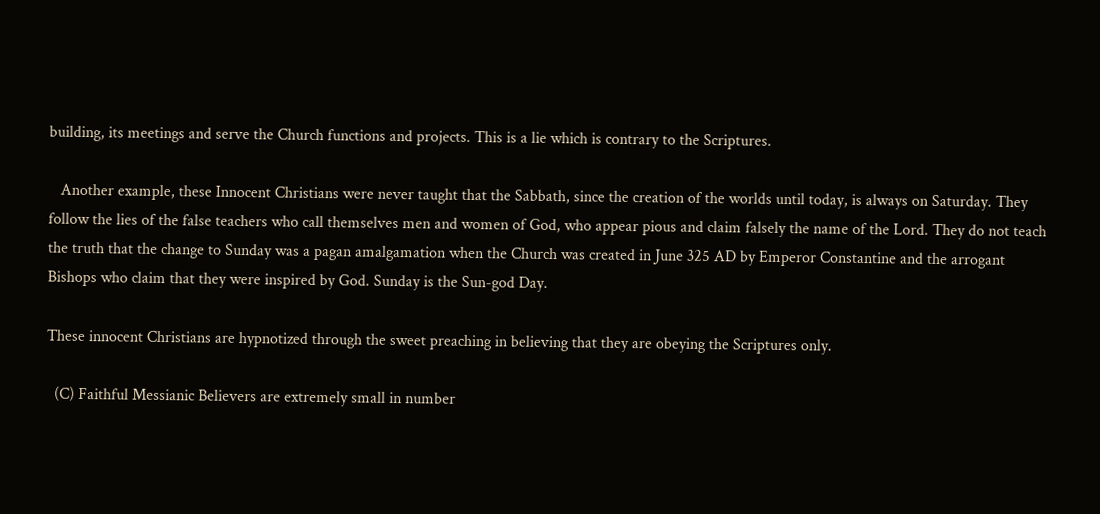building, its meetings and serve the Church functions and projects. This is a lie which is contrary to the Scriptures.

   Another example, these Innocent Christians were never taught that the Sabbath, since the creation of the worlds until today, is always on Saturday. They follow the lies of the false teachers who call themselves men and women of God, who appear pious and claim falsely the name of the Lord. They do not teach the truth that the change to Sunday was a pagan amalgamation when the Church was created in June 325 AD by Emperor Constantine and the arrogant Bishops who claim that they were inspired by God. Sunday is the Sun-god Day.

These innocent Christians are hypnotized through the sweet preaching in believing that they are obeying the Scriptures only.

  (C) Faithful Messianic Believers are extremely small in number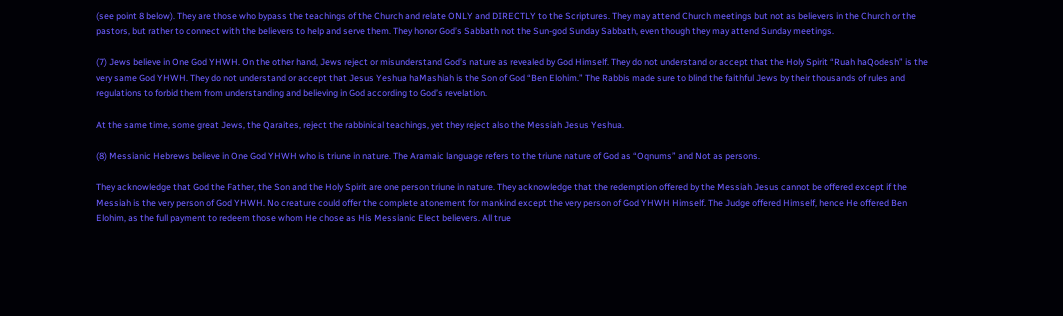(see point 8 below). They are those who bypass the teachings of the Church and relate ONLY and DIRECTLY to the Scriptures. They may attend Church meetings but not as believers in the Church or the pastors, but rather to connect with the believers to help and serve them. They honor God’s Sabbath not the Sun-god Sunday Sabbath, even though they may attend Sunday meetings.

(7) Jews believe in One God YHWH. On the other hand, Jews reject or misunderstand God’s nature as revealed by God Himself. They do not understand or accept that the Holy Spirit “Ruah haQodesh” is the very same God YHWH. They do not understand or accept that Jesus Yeshua haMashiah is the Son of God “Ben Elohim.” The Rabbis made sure to blind the faithful Jews by their thousands of rules and regulations to forbid them from understanding and believing in God according to God’s revelation.

At the same time, some great Jews, the Qaraites, reject the rabbinical teachings, yet they reject also the Messiah Jesus Yeshua.

(8) Messianic Hebrews believe in One God YHWH who is triune in nature. The Aramaic language refers to the triune nature of God as “Oqnums” and Not as persons.

They acknowledge that God the Father, the Son and the Holy Spirit are one person triune in nature. They acknowledge that the redemption offered by the Messiah Jesus cannot be offered except if the Messiah is the very person of God YHWH. No creature could offer the complete atonement for mankind except the very person of God YHWH Himself. The Judge offered Himself, hence He offered Ben Elohim, as the full payment to redeem those whom He chose as His Messianic Elect believers. All true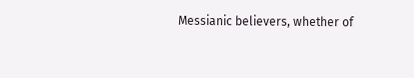Messianic believers, whether of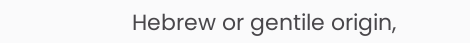Hebrew or gentile origin,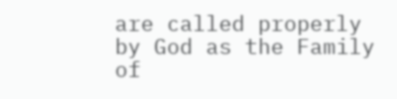are called properly by God as the Family of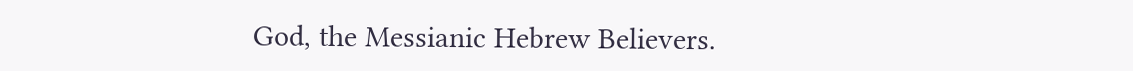God, the Messianic Hebrew Believers.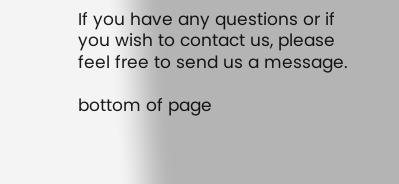If you have any questions or if you wish to contact us, please feel free to send us a message.

bottom of page